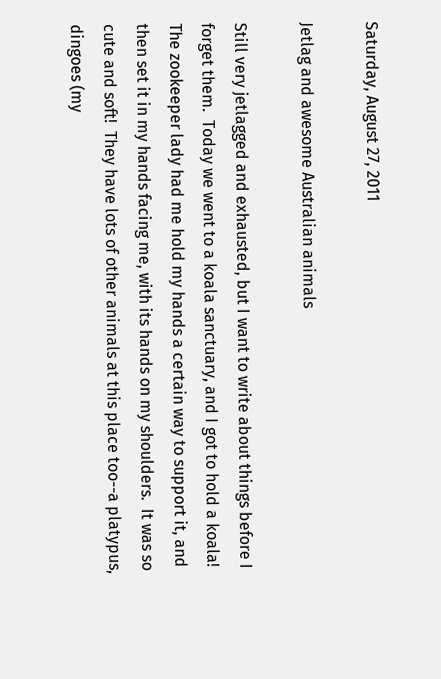Saturday, August 27, 2011

Jetlag and awesome Australian animals

Still very jetlagged and exhausted, but I want to write about things before I forget them.  Today we went to a koala sanctuary, and I got to hold a koala!  The zookeeper lady had me hold my hands a certain way to support it, and then set it in my hands facing me, with its hands on my shoulders.  It was so cute and soft!  They have lots of other animals at this place too--a platypus, dingoes (my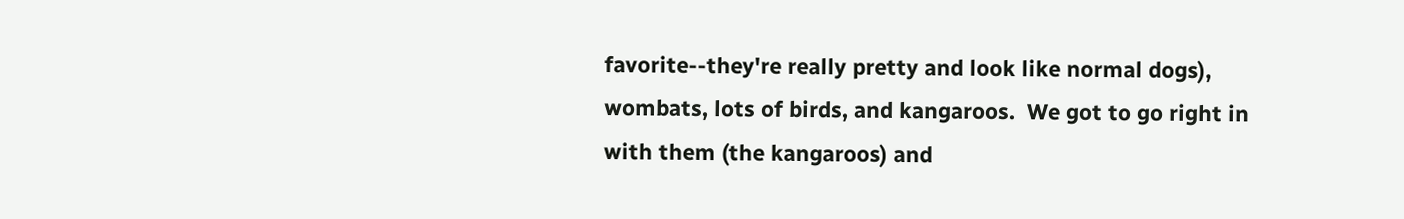favorite--they're really pretty and look like normal dogs), wombats, lots of birds, and kangaroos.  We got to go right in with them (the kangaroos) and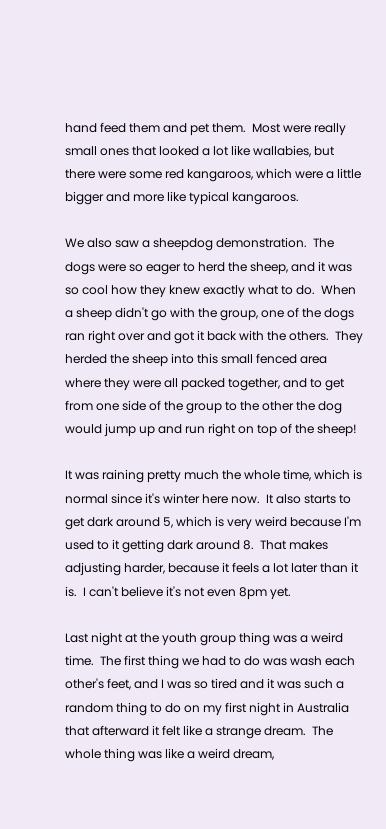hand feed them and pet them.  Most were really small ones that looked a lot like wallabies, but there were some red kangaroos, which were a little bigger and more like typical kangaroos.

We also saw a sheepdog demonstration.  The dogs were so eager to herd the sheep, and it was so cool how they knew exactly what to do.  When a sheep didn't go with the group, one of the dogs ran right over and got it back with the others.  They herded the sheep into this small fenced area where they were all packed together, and to get from one side of the group to the other the dog would jump up and run right on top of the sheep!

It was raining pretty much the whole time, which is normal since it's winter here now.  It also starts to get dark around 5, which is very weird because I'm used to it getting dark around 8.  That makes adjusting harder, because it feels a lot later than it is.  I can't believe it's not even 8pm yet.

Last night at the youth group thing was a weird time.  The first thing we had to do was wash each other's feet, and I was so tired and it was such a random thing to do on my first night in Australia that afterward it felt like a strange dream.  The whole thing was like a weird dream,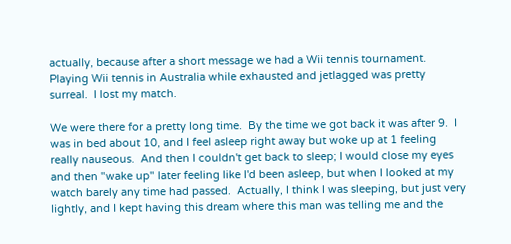actually, because after a short message we had a Wii tennis tournament.  Playing Wii tennis in Australia while exhausted and jetlagged was pretty surreal.  I lost my match.

We were there for a pretty long time.  By the time we got back it was after 9.  I was in bed about 10, and I feel asleep right away but woke up at 1 feeling really nauseous.  And then I couldn't get back to sleep; I would close my eyes and then "wake up" later feeling like I'd been asleep, but when I looked at my watch barely any time had passed.  Actually, I think I was sleeping, but just very lightly, and I kept having this dream where this man was telling me and the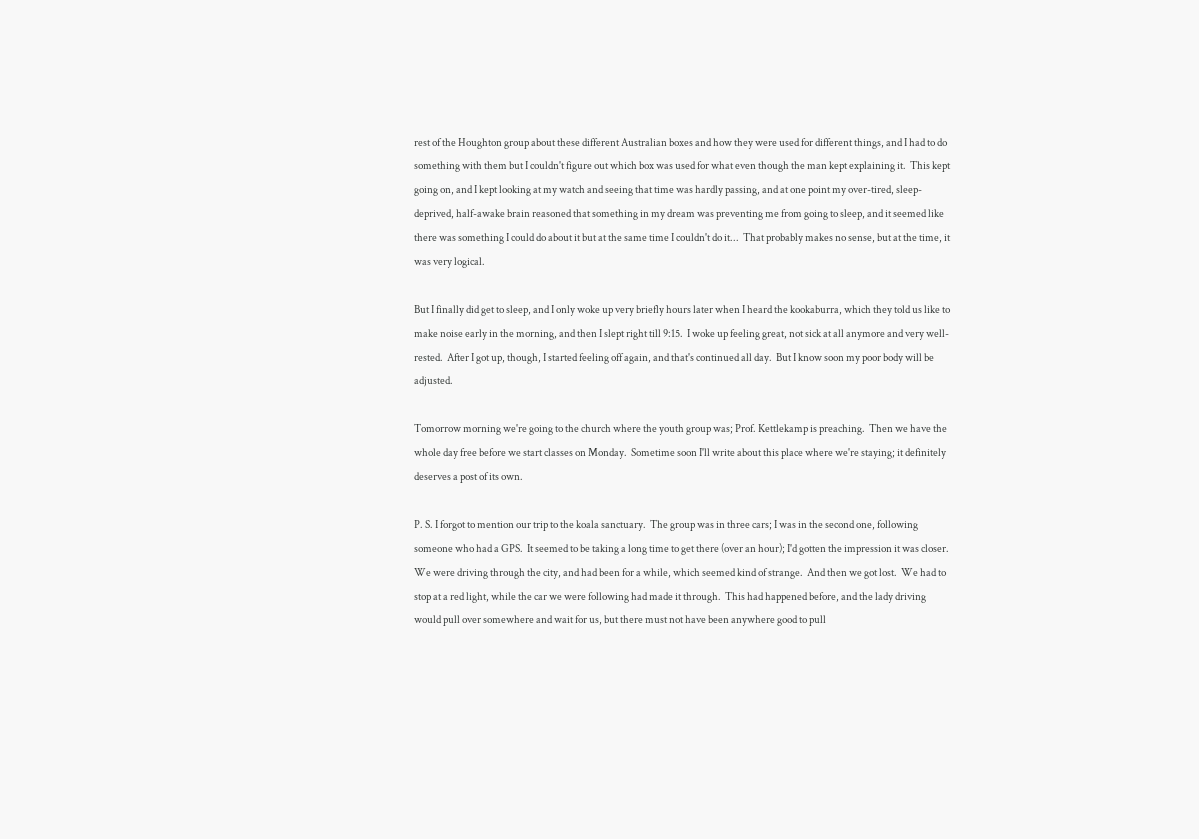rest of the Houghton group about these different Australian boxes and how they were used for different things, and I had to do something with them but I couldn't figure out which box was used for what even though the man kept explaining it.  This kept going on, and I kept looking at my watch and seeing that time was hardly passing, and at one point my over-tired, sleep-deprived, half-awake brain reasoned that something in my dream was preventing me from going to sleep, and it seemed like there was something I could do about it but at the same time I couldn't do it...  That probably makes no sense, but at the time, it was very logical.

But I finally did get to sleep, and I only woke up very briefly hours later when I heard the kookaburra, which they told us like to make noise early in the morning, and then I slept right till 9:15.  I woke up feeling great, not sick at all anymore and very well-rested.  After I got up, though, I started feeling off again, and that's continued all day.  But I know soon my poor body will be adjusted.

Tomorrow morning we're going to the church where the youth group was; Prof. Kettlekamp is preaching.  Then we have the whole day free before we start classes on Monday.  Sometime soon I'll write about this place where we're staying; it definitely deserves a post of its own.

P. S. I forgot to mention our trip to the koala sanctuary.  The group was in three cars; I was in the second one, following someone who had a GPS.  It seemed to be taking a long time to get there (over an hour); I'd gotten the impression it was closer.  We were driving through the city, and had been for a while, which seemed kind of strange.  And then we got lost.  We had to stop at a red light, while the car we were following had made it through.  This had happened before, and the lady driving would pull over somewhere and wait for us, but there must not have been anywhere good to pull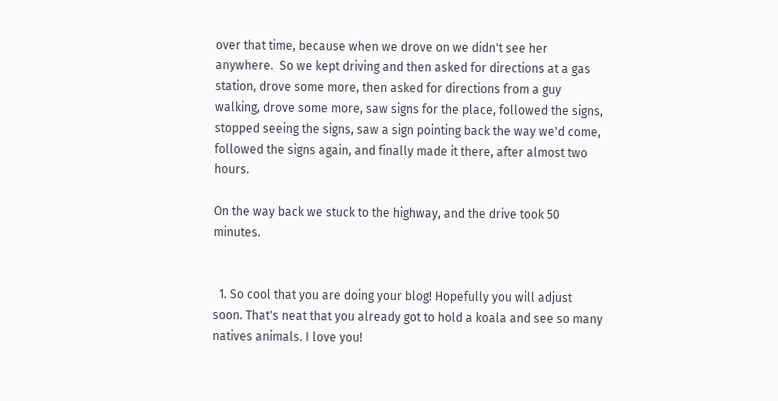over that time, because when we drove on we didn't see her anywhere.  So we kept driving and then asked for directions at a gas station, drove some more, then asked for directions from a guy walking, drove some more, saw signs for the place, followed the signs, stopped seeing the signs, saw a sign pointing back the way we'd come, followed the signs again, and finally made it there, after almost two hours.

On the way back we stuck to the highway, and the drive took 50 minutes.


  1. So cool that you are doing your blog! Hopefully you will adjust soon. That's neat that you already got to hold a koala and see so many natives animals. I love you!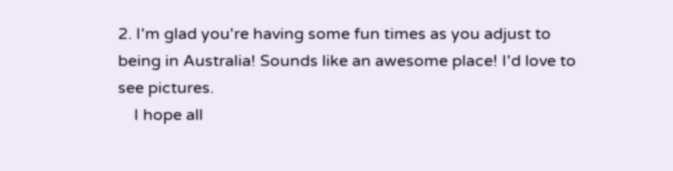2. I'm glad you're having some fun times as you adjust to being in Australia! Sounds like an awesome place! I'd love to see pictures.
    I hope all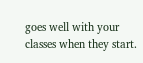goes well with your classes when they start.